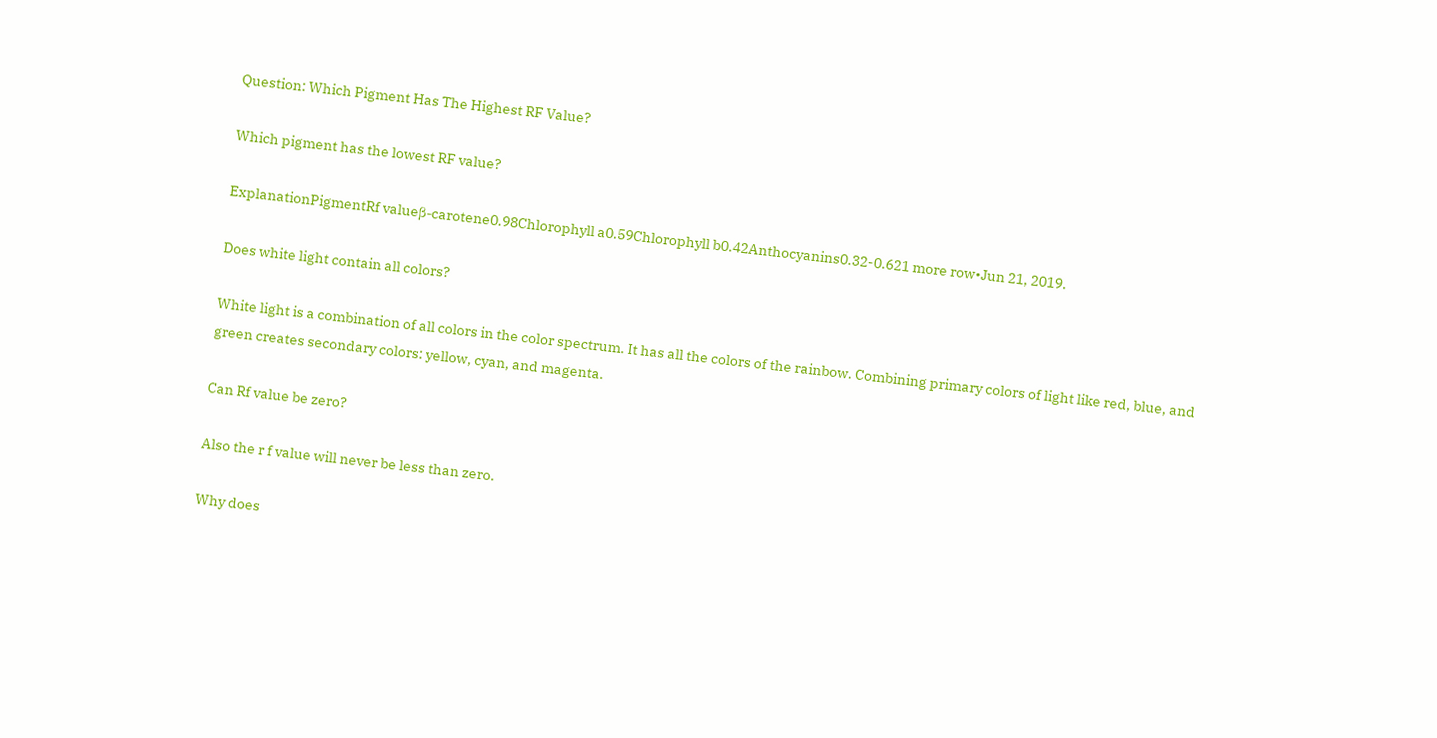Question: Which Pigment Has The Highest RF Value?

Which pigment has the lowest RF value?

ExplanationPigmentRf valueβ-carotene0.98Chlorophyll a0.59Chlorophyll b0.42Anthocyanins0.32-0.621 more row•Jun 21, 2019.

Does white light contain all colors?

White light is a combination of all colors in the color spectrum. It has all the colors of the rainbow. Combining primary colors of light like red, blue, and green creates secondary colors: yellow, cyan, and magenta.

Can Rf value be zero?

Also the r f value will never be less than zero.

Why does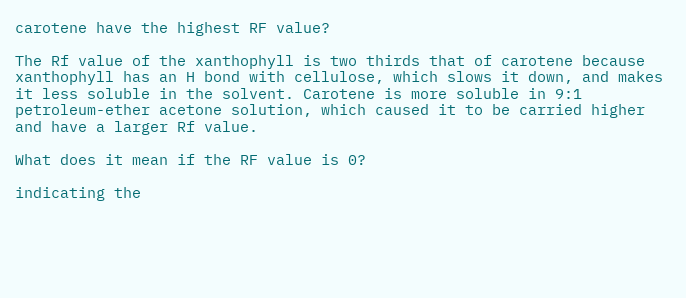carotene have the highest RF value?

The Rf value of the xanthophyll is two thirds that of carotene because xanthophyll has an H bond with cellulose, which slows it down, and makes it less soluble in the solvent. Carotene is more soluble in 9:1 petroleum-ether acetone solution, which caused it to be carried higher and have a larger Rf value.

What does it mean if the RF value is 0?

indicating the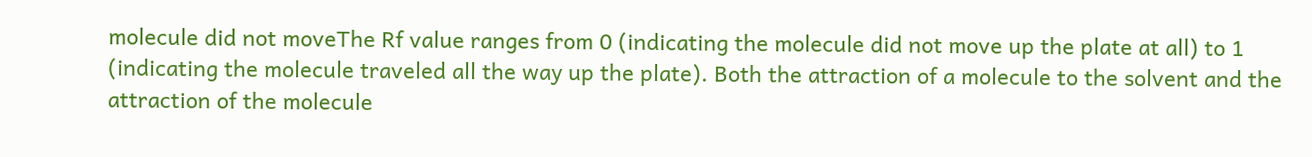molecule did not moveThe Rf value ranges from 0 (indicating the molecule did not move up the plate at all) to 1 (indicating the molecule traveled all the way up the plate). Both the attraction of a molecule to the solvent and the attraction of the molecule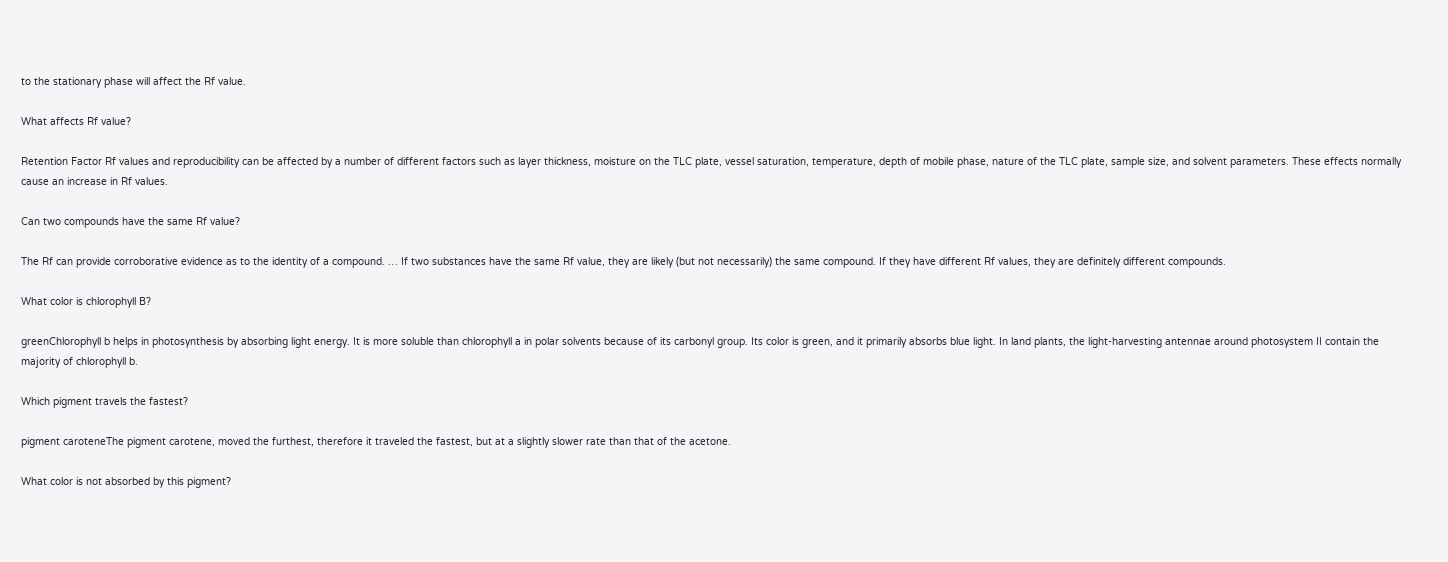to the stationary phase will affect the Rf value.

What affects Rf value?

Retention Factor Rf values and reproducibility can be affected by a number of different factors such as layer thickness, moisture on the TLC plate, vessel saturation, temperature, depth of mobile phase, nature of the TLC plate, sample size, and solvent parameters. These effects normally cause an increase in Rf values.

Can two compounds have the same Rf value?

The Rf can provide corroborative evidence as to the identity of a compound. … If two substances have the same Rf value, they are likely (but not necessarily) the same compound. If they have different Rf values, they are definitely different compounds.

What color is chlorophyll B?

greenChlorophyll b helps in photosynthesis by absorbing light energy. It is more soluble than chlorophyll a in polar solvents because of its carbonyl group. Its color is green, and it primarily absorbs blue light. In land plants, the light-harvesting antennae around photosystem II contain the majority of chlorophyll b.

Which pigment travels the fastest?

pigment caroteneThe pigment carotene, moved the furthest, therefore it traveled the fastest, but at a slightly slower rate than that of the acetone.

What color is not absorbed by this pigment?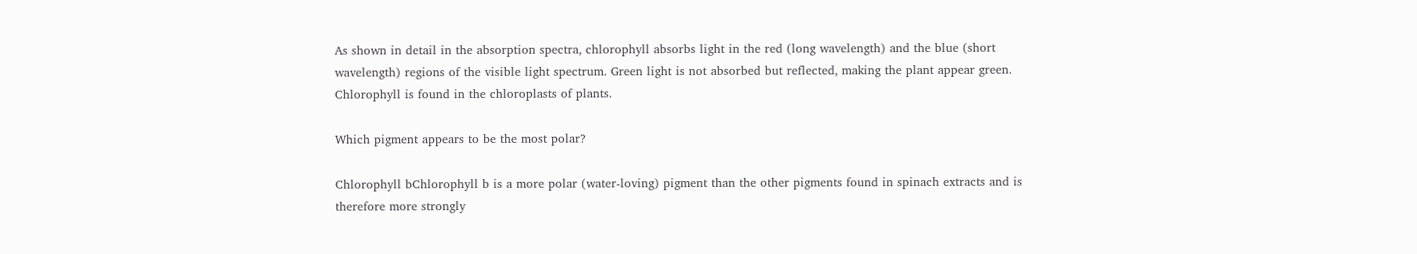As shown in detail in the absorption spectra, chlorophyll absorbs light in the red (long wavelength) and the blue (short wavelength) regions of the visible light spectrum. Green light is not absorbed but reflected, making the plant appear green. Chlorophyll is found in the chloroplasts of plants.

Which pigment appears to be the most polar?

Chlorophyll bChlorophyll b is a more polar (water-loving) pigment than the other pigments found in spinach extracts and is therefore more strongly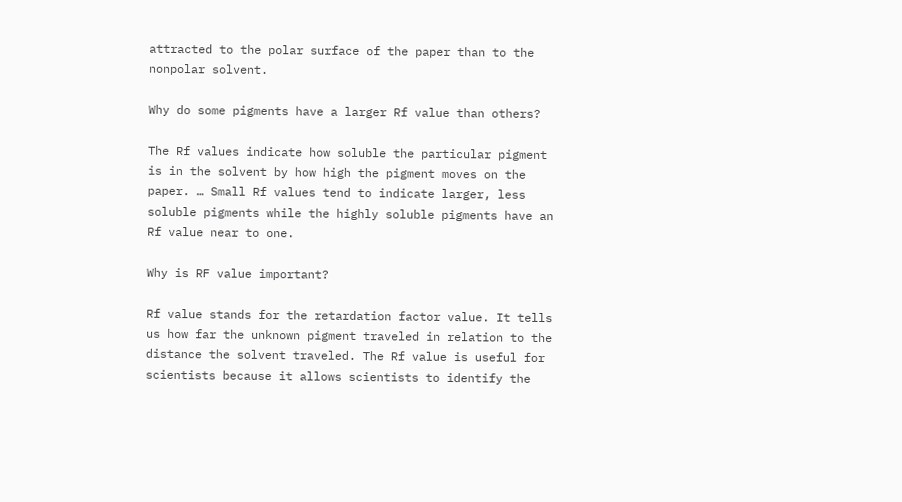attracted to the polar surface of the paper than to the nonpolar solvent.

Why do some pigments have a larger Rf value than others?

The Rf values indicate how soluble the particular pigment is in the solvent by how high the pigment moves on the paper. … Small Rf values tend to indicate larger, less soluble pigments while the highly soluble pigments have an Rf value near to one.

Why is RF value important?

Rf value stands for the retardation factor value. It tells us how far the unknown pigment traveled in relation to the distance the solvent traveled. The Rf value is useful for scientists because it allows scientists to identify the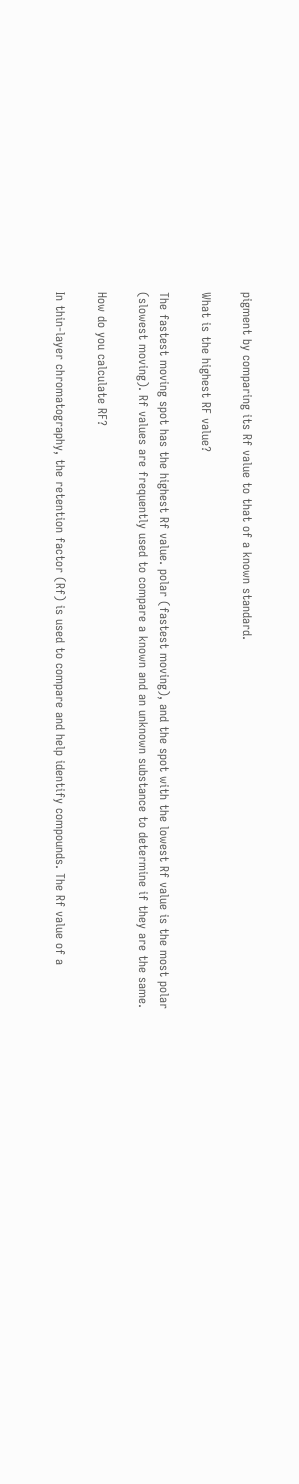pigment by comparing its Rf value to that of a known standard.

What is the highest RF value?

The fastest moving spot has the highest Rf value. polar (fastest moving), and the spot with the lowest Rf value is the most polar (slowest moving). Rf values are frequently used to compare a known and an unknown substance to determine if they are the same.

How do you calculate RF?

In thin-layer chromatography, the retention factor (Rf) is used to compare and help identify compounds. The Rf value of a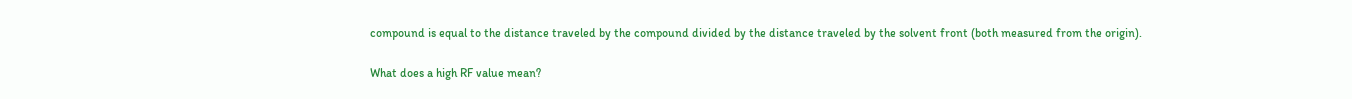compound is equal to the distance traveled by the compound divided by the distance traveled by the solvent front (both measured from the origin).

What does a high RF value mean?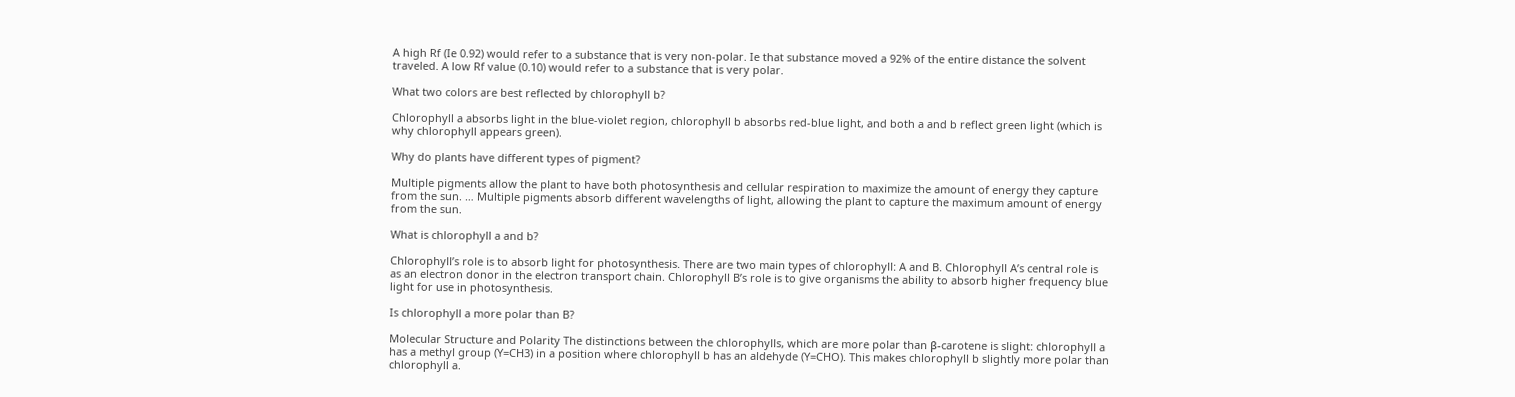A high Rf (Ie 0.92) would refer to a substance that is very non-polar. Ie that substance moved a 92% of the entire distance the solvent traveled. A low Rf value (0.10) would refer to a substance that is very polar.

What two colors are best reflected by chlorophyll b?

Chlorophyll a absorbs light in the blue-violet region, chlorophyll b absorbs red-blue light, and both a and b reflect green light (which is why chlorophyll appears green).

Why do plants have different types of pigment?

Multiple pigments allow the plant to have both photosynthesis and cellular respiration to maximize the amount of energy they capture from the sun. … Multiple pigments absorb different wavelengths of light, allowing the plant to capture the maximum amount of energy from the sun.

What is chlorophyll a and b?

Chlorophyll’s role is to absorb light for photosynthesis. There are two main types of chlorophyll: A and B. Chlorophyll A’s central role is as an electron donor in the electron transport chain. Chlorophyll B’s role is to give organisms the ability to absorb higher frequency blue light for use in photosynthesis.

Is chlorophyll a more polar than B?

Molecular Structure and Polarity The distinctions between the chlorophylls, which are more polar than β-carotene is slight: chlorophyll a has a methyl group (Y=CH3) in a position where chlorophyll b has an aldehyde (Y=CHO). This makes chlorophyll b slightly more polar than chlorophyll a.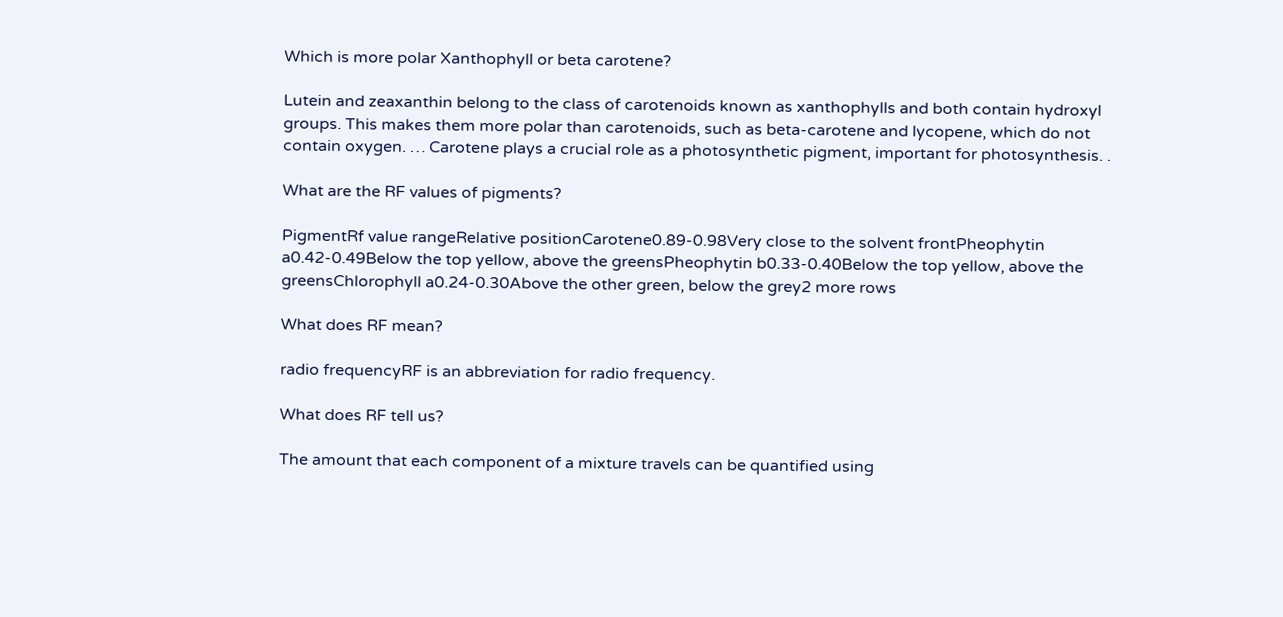Which is more polar Xanthophyll or beta carotene?

Lutein and zeaxanthin belong to the class of carotenoids known as xanthophylls and both contain hydroxyl groups. This makes them more polar than carotenoids, such as beta-carotene and lycopene, which do not contain oxygen. … Carotene plays a crucial role as a photosynthetic pigment, important for photosynthesis. .

What are the RF values of pigments?

PigmentRf value rangeRelative positionCarotene0.89-0.98Very close to the solvent frontPheophytin a0.42-0.49Below the top yellow, above the greensPheophytin b0.33-0.40Below the top yellow, above the greensChlorophyll a0.24-0.30Above the other green, below the grey2 more rows

What does RF mean?

radio frequencyRF is an abbreviation for radio frequency.

What does RF tell us?

The amount that each component of a mixture travels can be quantified using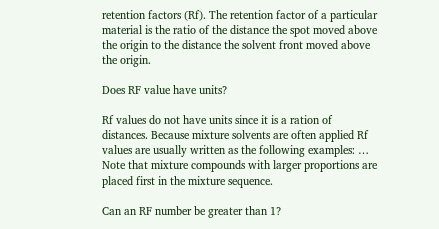retention factors (Rf). The retention factor of a particular material is the ratio of the distance the spot moved above the origin to the distance the solvent front moved above the origin.

Does RF value have units?

Rf values do not have units since it is a ration of distances. Because mixture solvents are often applied Rf values are usually written as the following examples: … Note that mixture compounds with larger proportions are placed first in the mixture sequence.

Can an RF number be greater than 1?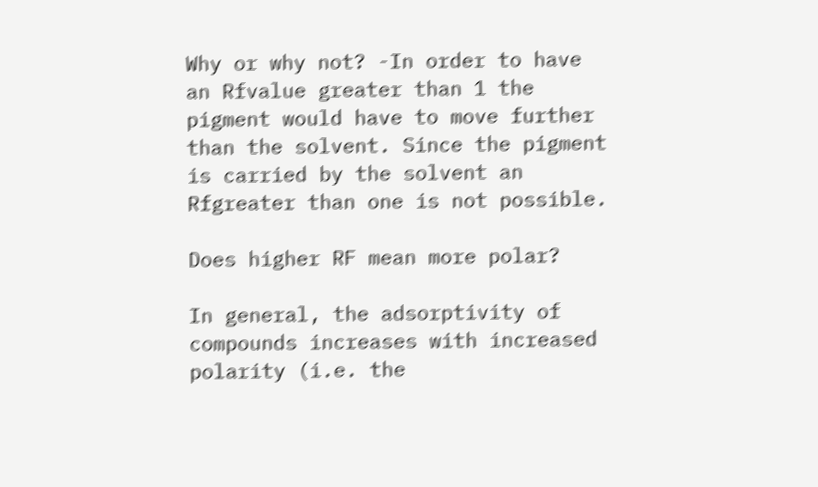Why or why not? -In order to have an Rfvalue greater than 1 the pigment would have to move further than the solvent. Since the pigment is carried by the solvent an Rfgreater than one is not possible.

Does higher RF mean more polar?

In general, the adsorptivity of compounds increases with increased polarity (i.e. the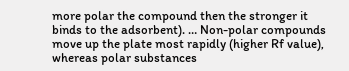more polar the compound then the stronger it binds to the adsorbent). … Non-polar compounds move up the plate most rapidly (higher Rf value), whereas polar substances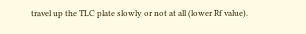travel up the TLC plate slowly or not at all (lower Rf value).